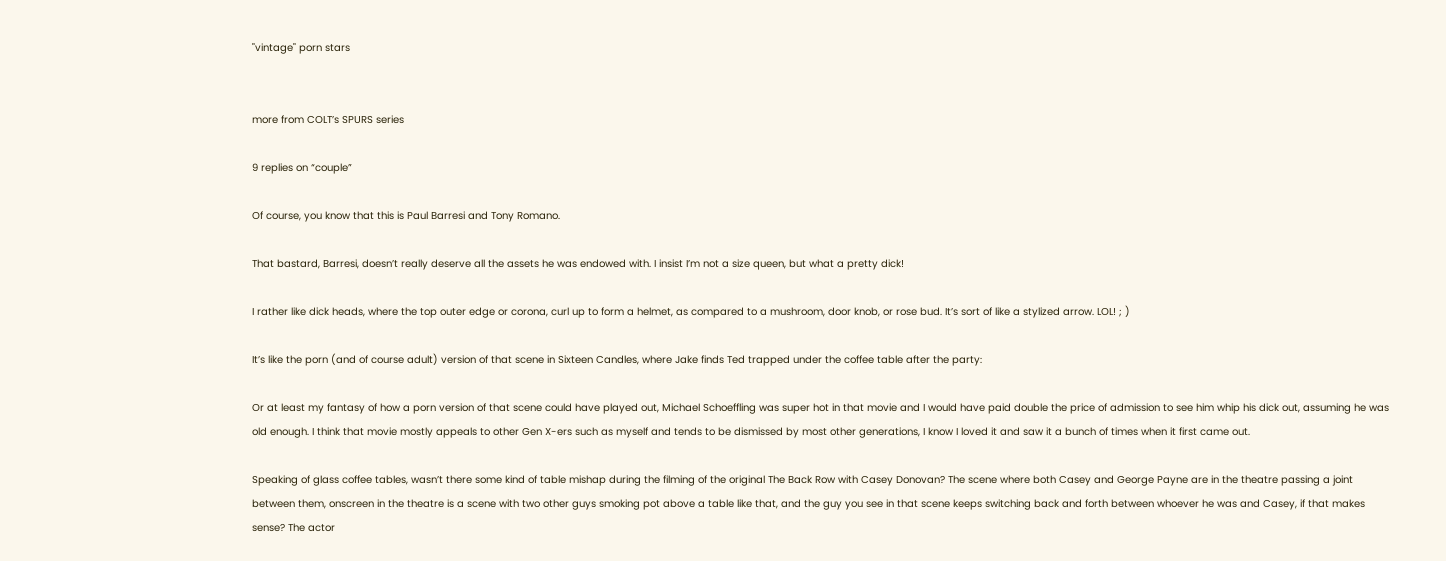"vintage" porn stars


more from COLT’s SPURS series

9 replies on “couple”

Of course, you know that this is Paul Barresi and Tony Romano.

That bastard, Barresi, doesn’t really deserve all the assets he was endowed with. I insist I’m not a size queen, but what a pretty dick!

I rather like dick heads, where the top outer edge or corona, curl up to form a helmet, as compared to a mushroom, door knob, or rose bud. It’s sort of like a stylized arrow. LOL! ; )

It’s like the porn (and of course adult) version of that scene in Sixteen Candles, where Jake finds Ted trapped under the coffee table after the party:

Or at least my fantasy of how a porn version of that scene could have played out, Michael Schoeffling was super hot in that movie and I would have paid double the price of admission to see him whip his dick out, assuming he was old enough. I think that movie mostly appeals to other Gen X-ers such as myself and tends to be dismissed by most other generations, I know I loved it and saw it a bunch of times when it first came out.

Speaking of glass coffee tables, wasn’t there some kind of table mishap during the filming of the original The Back Row with Casey Donovan? The scene where both Casey and George Payne are in the theatre passing a joint between them, onscreen in the theatre is a scene with two other guys smoking pot above a table like that, and the guy you see in that scene keeps switching back and forth between whoever he was and Casey, if that makes sense? The actor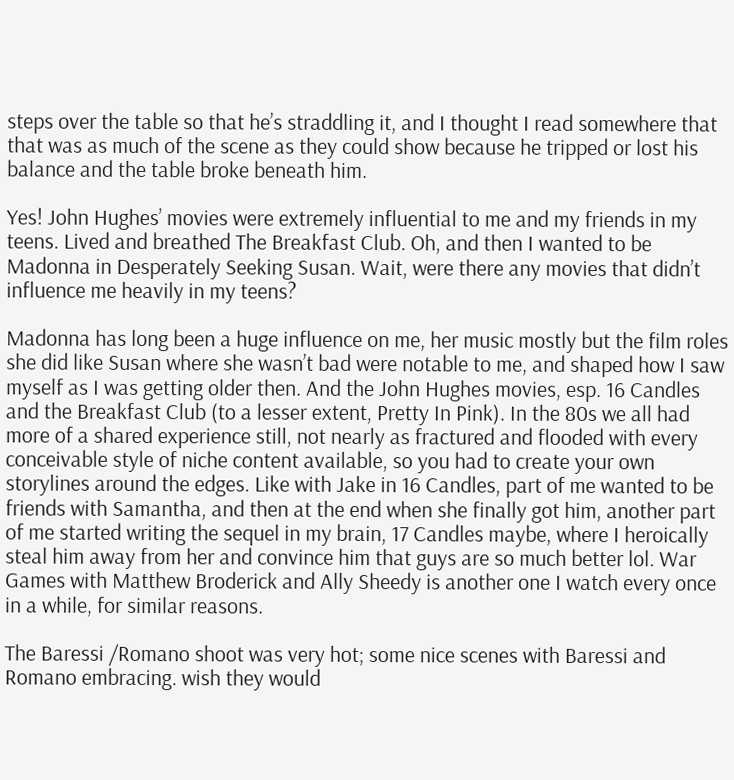steps over the table so that he’s straddling it, and I thought I read somewhere that that was as much of the scene as they could show because he tripped or lost his balance and the table broke beneath him.

Yes! John Hughes’ movies were extremely influential to me and my friends in my teens. Lived and breathed The Breakfast Club. Oh, and then I wanted to be Madonna in Desperately Seeking Susan. Wait, were there any movies that didn’t influence me heavily in my teens?

Madonna has long been a huge influence on me, her music mostly but the film roles she did like Susan where she wasn’t bad were notable to me, and shaped how I saw myself as I was getting older then. And the John Hughes movies, esp. 16 Candles and the Breakfast Club (to a lesser extent, Pretty In Pink). In the 80s we all had more of a shared experience still, not nearly as fractured and flooded with every conceivable style of niche content available, so you had to create your own storylines around the edges. Like with Jake in 16 Candles, part of me wanted to be friends with Samantha, and then at the end when she finally got him, another part of me started writing the sequel in my brain, 17 Candles maybe, where I heroically steal him away from her and convince him that guys are so much better lol. War Games with Matthew Broderick and Ally Sheedy is another one I watch every once in a while, for similar reasons.

The Baressi /Romano shoot was very hot; some nice scenes with Baressi and Romano embracing. wish they would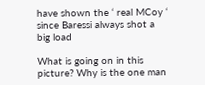have shown the ‘ real MCoy ‘ since Baressi always shot a big load

What is going on in this picture? Why is the one man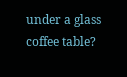under a glass coffee table?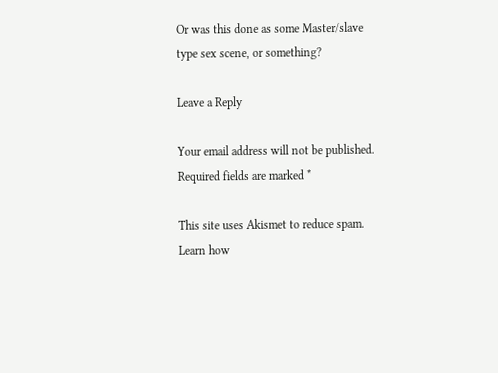Or was this done as some Master/slave type sex scene, or something?

Leave a Reply

Your email address will not be published. Required fields are marked *

This site uses Akismet to reduce spam. Learn how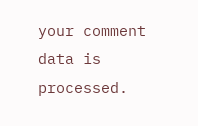your comment data is processed.